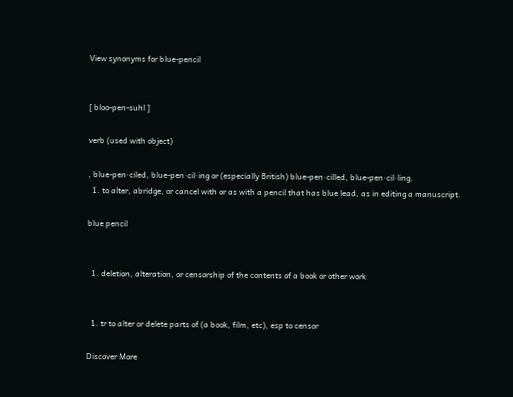View synonyms for blue-pencil


[ bloo-pen-suhl ]

verb (used with object)

, blue-pen·ciled, blue-pen·cil·ing or (especially British) blue-pen·cilled, blue-pen·cil·ling.
  1. to alter, abridge, or cancel with or as with a pencil that has blue lead, as in editing a manuscript.

blue pencil


  1. deletion, alteration, or censorship of the contents of a book or other work


  1. tr to alter or delete parts of (a book, film, etc), esp to censor

Discover More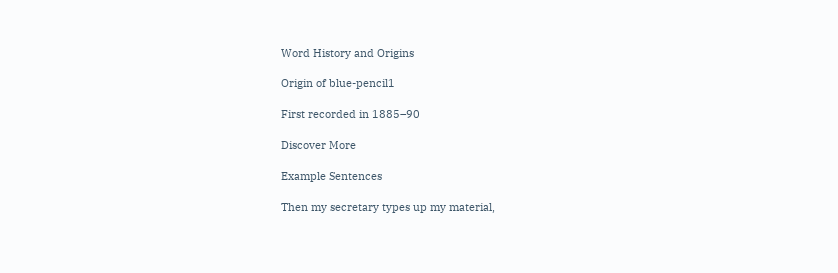Word History and Origins

Origin of blue-pencil1

First recorded in 1885–90

Discover More

Example Sentences

Then my secretary types up my material,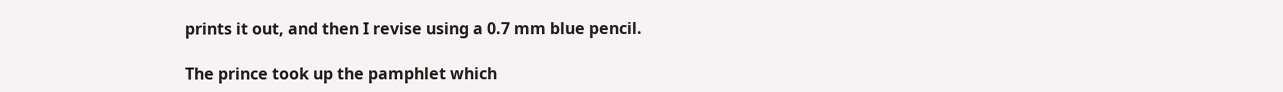prints it out, and then I revise using a 0.7 mm blue pencil.

The prince took up the pamphlet which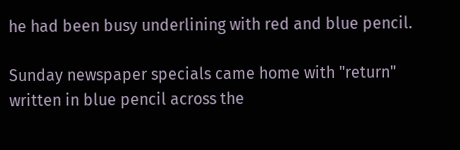he had been busy underlining with red and blue pencil.

Sunday newspaper specials came home with "return" written in blue pencil across the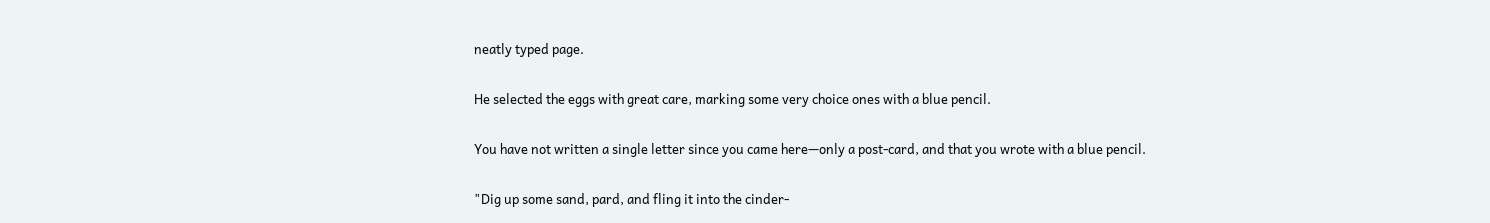neatly typed page.

He selected the eggs with great care, marking some very choice ones with a blue pencil.

You have not written a single letter since you came here—only a post-card, and that you wrote with a blue pencil.

"Dig up some sand, pard, and fling it into the cinder-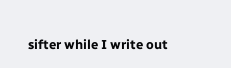sifter while I write out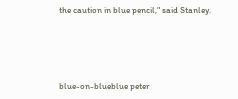the caution in blue pencil," said Stanley.





blue-on-blueblue peter